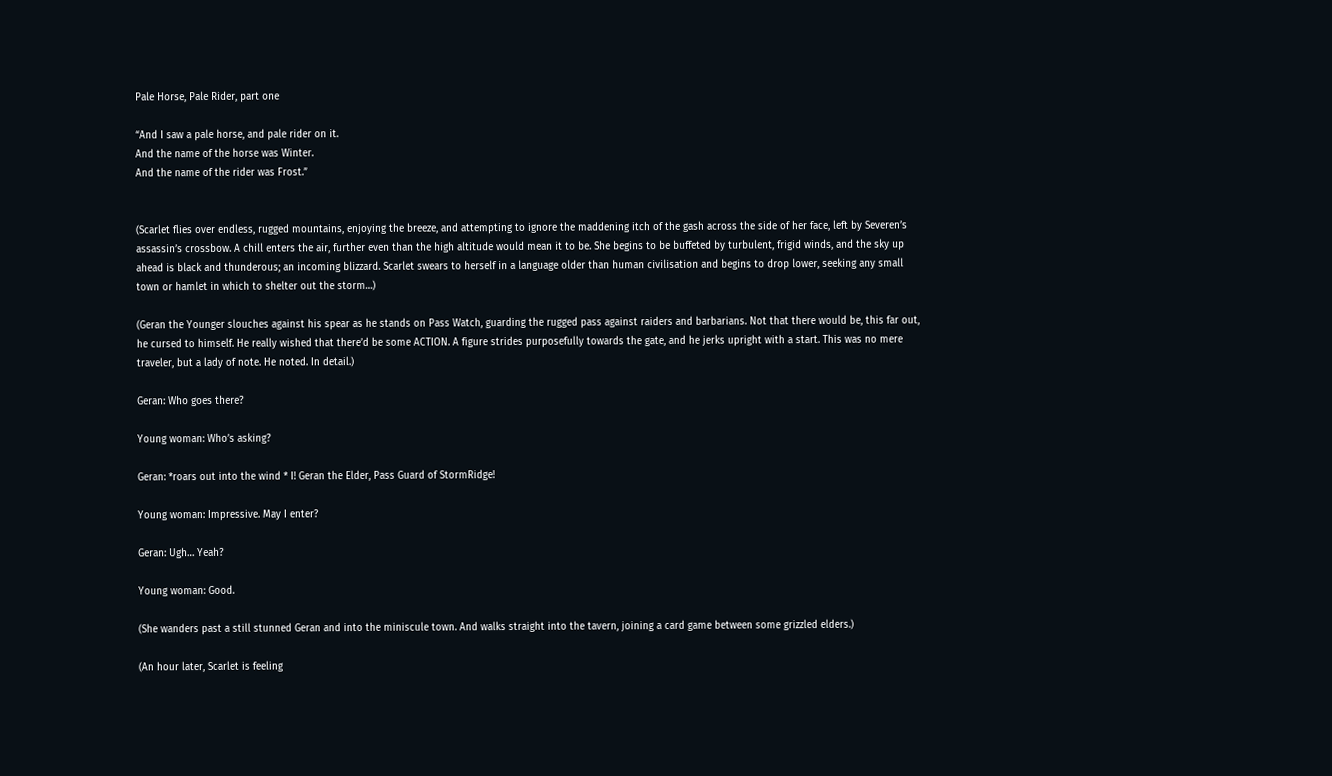Pale Horse, Pale Rider, part one

“And I saw a pale horse, and pale rider on it.
And the name of the horse was Winter.
And the name of the rider was Frost.”


(Scarlet flies over endless, rugged mountains, enjoying the breeze, and attempting to ignore the maddening itch of the gash across the side of her face, left by Severen’s assassin’s crossbow. A chill enters the air, further even than the high altitude would mean it to be. She begins to be buffeted by turbulent, frigid winds, and the sky up ahead is black and thunderous; an incoming blizzard. Scarlet swears to herself in a language older than human civilisation and begins to drop lower, seeking any small town or hamlet in which to shelter out the storm…)

(Geran the Younger slouches against his spear as he stands on Pass Watch, guarding the rugged pass against raiders and barbarians. Not that there would be, this far out, he cursed to himself. He really wished that there’d be some ACTION. A figure strides purposefully towards the gate, and he jerks upright with a start. This was no mere traveler, but a lady of note. He noted. In detail.)

Geran: Who goes there?

Young woman: Who’s asking?

Geran: *roars out into the wind * I! Geran the Elder, Pass Guard of StormRidge!

Young woman: Impressive. May I enter?

Geran: Ugh… Yeah?

Young woman: Good.

(She wanders past a still stunned Geran and into the miniscule town. And walks straight into the tavern, joining a card game between some grizzled elders.)

(An hour later, Scarlet is feeling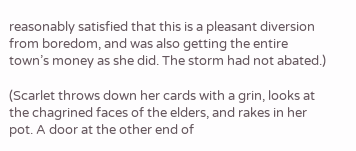reasonably satisfied that this is a pleasant diversion from boredom, and was also getting the entire town’s money as she did. The storm had not abated.)

(Scarlet throws down her cards with a grin, looks at the chagrined faces of the elders, and rakes in her pot. A door at the other end of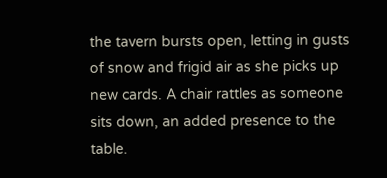the tavern bursts open, letting in gusts of snow and frigid air as she picks up new cards. A chair rattles as someone sits down, an added presence to the table.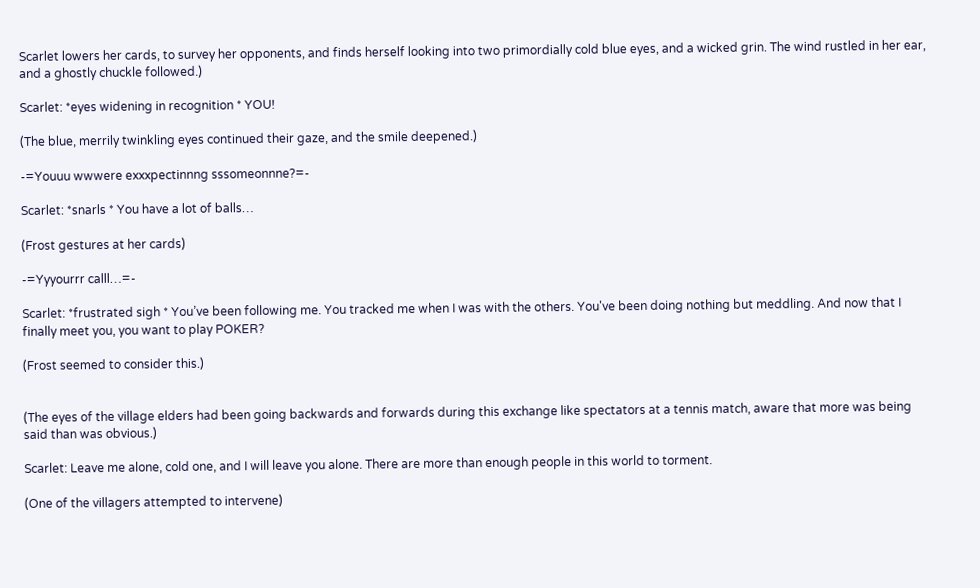Scarlet lowers her cards, to survey her opponents, and finds herself looking into two primordially cold blue eyes, and a wicked grin. The wind rustled in her ear, and a ghostly chuckle followed.)

Scarlet: *eyes widening in recognition * YOU!

(The blue, merrily twinkling eyes continued their gaze, and the smile deepened.)

-=Youuu wwwere exxxpectinnng sssomeonnne?=-

Scarlet: *snarls * You have a lot of balls…

(Frost gestures at her cards)

-=Yyyourrr calll…=-

Scarlet: *frustrated sigh * You’ve been following me. You tracked me when I was with the others. You've been doing nothing but meddling. And now that I finally meet you, you want to play POKER?

(Frost seemed to consider this.)


(The eyes of the village elders had been going backwards and forwards during this exchange like spectators at a tennis match, aware that more was being said than was obvious.)

Scarlet: Leave me alone, cold one, and I will leave you alone. There are more than enough people in this world to torment.

(One of the villagers attempted to intervene)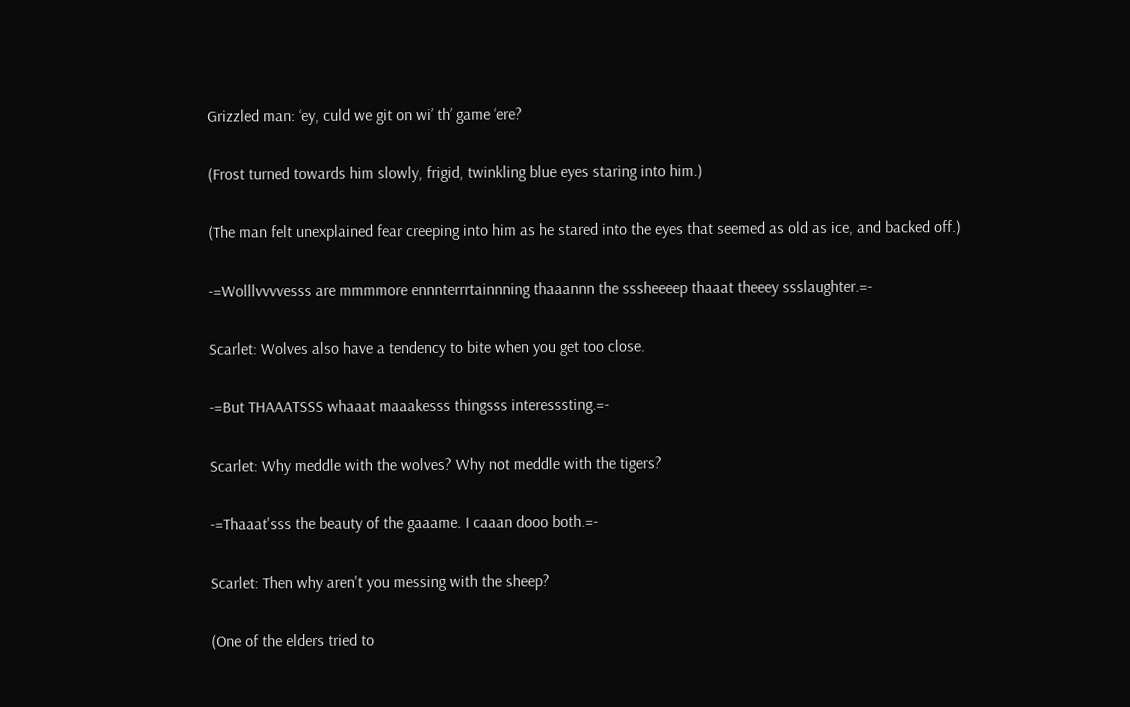Grizzled man: ‘ey, culd we git on wi’ th’ game ‘ere?

(Frost turned towards him slowly, frigid, twinkling blue eyes staring into him.)

(The man felt unexplained fear creeping into him as he stared into the eyes that seemed as old as ice, and backed off.)

-=Wolllvvvvesss are mmmmore ennnterrrtainnning thaaannn the sssheeeep thaaat theeey ssslaughter.=-

Scarlet: Wolves also have a tendency to bite when you get too close.

-=But THAAATSSS whaaat maaakesss thingsss interesssting.=-

Scarlet: Why meddle with the wolves? Why not meddle with the tigers?

-=Thaaat'sss the beauty of the gaaame. I caaan dooo both.=-

Scarlet: Then why aren't you messing with the sheep?

(One of the elders tried to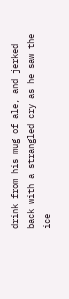drink from his mug of ale, and jerked back with a strangled cry as he saw the ice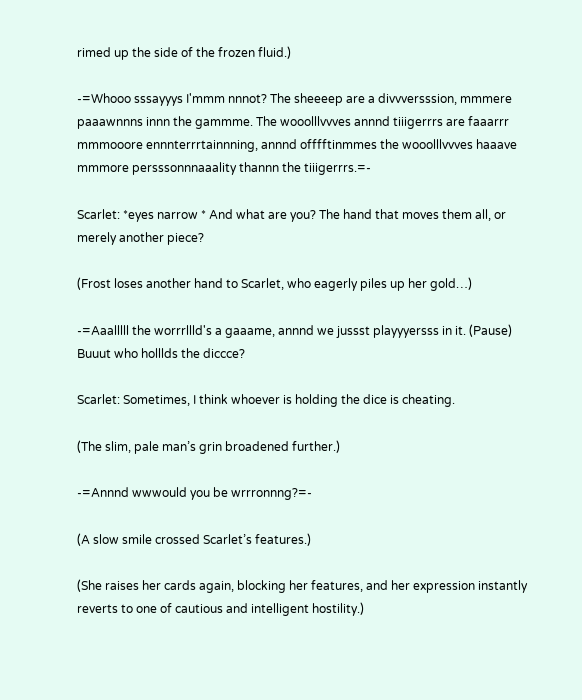rimed up the side of the frozen fluid.)

-=Whooo sssayyys I'mmm nnnot? The sheeeep are a divvversssion, mmmere paaawnnns innn the gammme. The wooolllvvves annnd tiiigerrrs are faaarrr mmmooore ennnterrrtainnning, annnd offfftinmmes the wooolllvvves haaave mmmore persssonnnaaality thannn the tiiigerrrs.=-

Scarlet: *eyes narrow * And what are you? The hand that moves them all, or merely another piece?

(Frost loses another hand to Scarlet, who eagerly piles up her gold…)

-=Aaalllll the worrrllld's a gaaame, annnd we jussst playyyersss in it. (Pause) Buuut who holllds the diccce?

Scarlet: Sometimes, I think whoever is holding the dice is cheating.

(The slim, pale man’s grin broadened further.)

-=Annnd wwwould you be wrrronnng?=-

(A slow smile crossed Scarlet’s features.)

(She raises her cards again, blocking her features, and her expression instantly reverts to one of cautious and intelligent hostility.)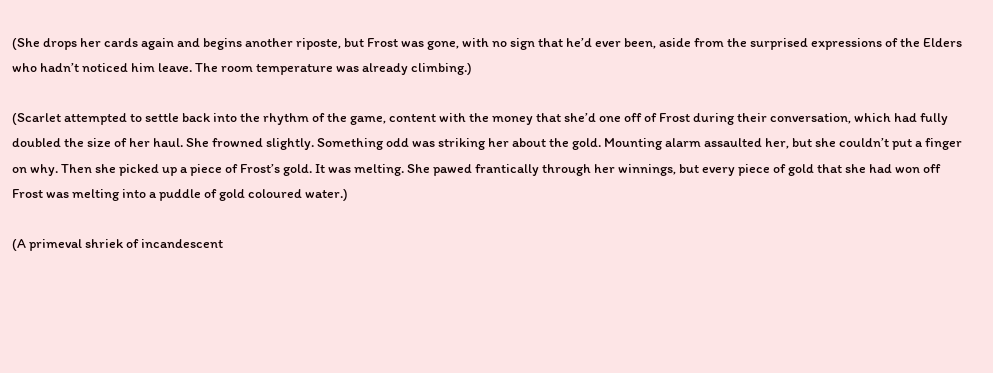(She drops her cards again and begins another riposte, but Frost was gone, with no sign that he’d ever been, aside from the surprised expressions of the Elders who hadn’t noticed him leave. The room temperature was already climbing.)

(Scarlet attempted to settle back into the rhythm of the game, content with the money that she’d one off of Frost during their conversation, which had fully doubled the size of her haul. She frowned slightly. Something odd was striking her about the gold. Mounting alarm assaulted her, but she couldn’t put a finger on why. Then she picked up a piece of Frost’s gold. It was melting. She pawed frantically through her winnings, but every piece of gold that she had won off Frost was melting into a puddle of gold coloured water.)

(A primeval shriek of incandescent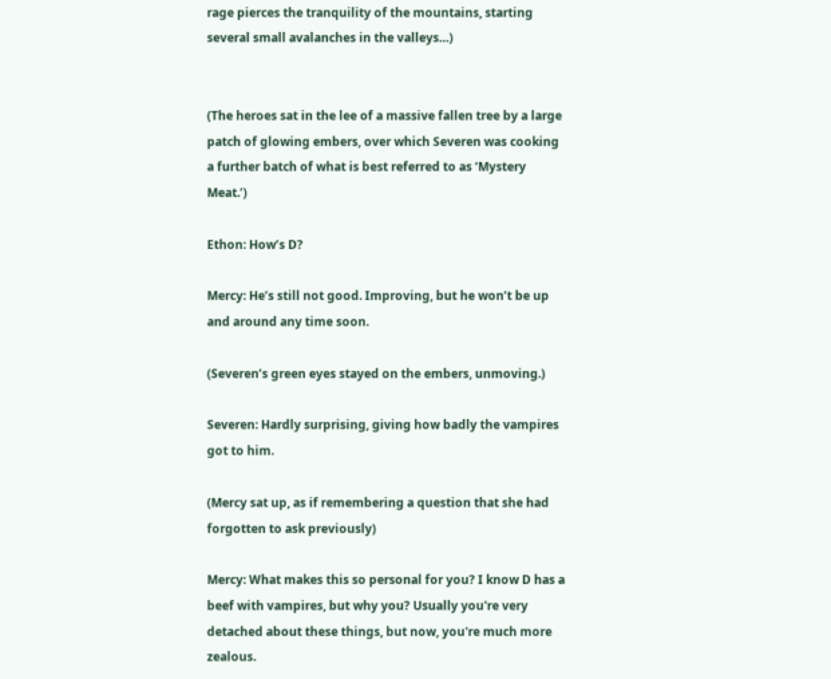rage pierces the tranquility of the mountains, starting several small avalanches in the valleys…)


(The heroes sat in the lee of a massive fallen tree by a large patch of glowing embers, over which Severen was cooking a further batch of what is best referred to as ‘Mystery Meat.’)

Ethon: How’s D?

Mercy: He’s still not good. Improving, but he won’t be up and around any time soon.

(Severen’s green eyes stayed on the embers, unmoving.)

Severen: Hardly surprising, giving how badly the vampires got to him.

(Mercy sat up, as if remembering a question that she had forgotten to ask previously)

Mercy: What makes this so personal for you? I know D has a beef with vampires, but why you? Usually you're very detached about these things, but now, you're much more zealous.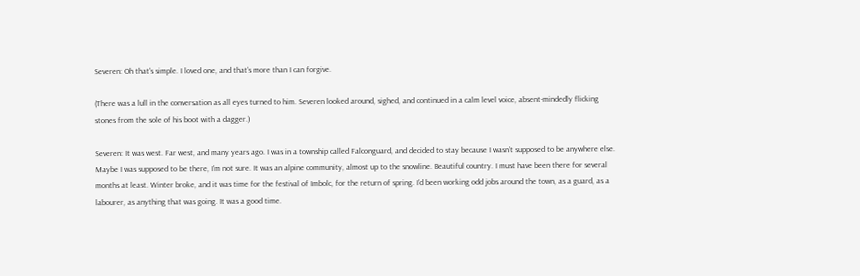Severen: Oh that's simple. I loved one, and that’s more than I can forgive.

(There was a lull in the conversation as all eyes turned to him. Severen looked around, sighed, and continued in a calm level voice, absent-mindedly flicking stones from the sole of his boot with a dagger.)

Severen: It was west. Far west, and many years ago. I was in a township called Falconguard, and decided to stay because I wasn’t supposed to be anywhere else. Maybe I was supposed to be there, I’m not sure. It was an alpine community, almost up to the snowline. Beautiful country. I must have been there for several months at least. Winter broke, and it was time for the festival of Imbolc, for the return of spring. I’d been working odd jobs around the town, as a guard, as a labourer, as anything that was going. It was a good time.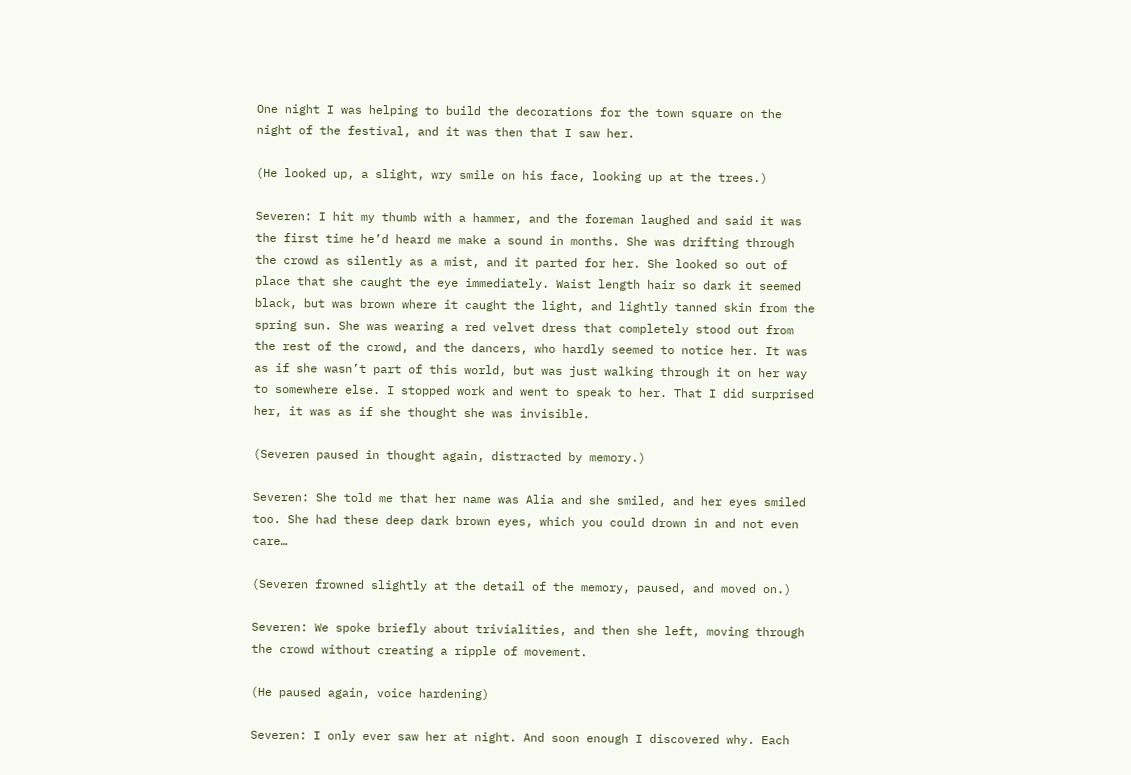One night I was helping to build the decorations for the town square on the night of the festival, and it was then that I saw her.

(He looked up, a slight, wry smile on his face, looking up at the trees.)

Severen: I hit my thumb with a hammer, and the foreman laughed and said it was the first time he’d heard me make a sound in months. She was drifting through the crowd as silently as a mist, and it parted for her. She looked so out of place that she caught the eye immediately. Waist length hair so dark it seemed black, but was brown where it caught the light, and lightly tanned skin from the spring sun. She was wearing a red velvet dress that completely stood out from the rest of the crowd, and the dancers, who hardly seemed to notice her. It was as if she wasn’t part of this world, but was just walking through it on her way to somewhere else. I stopped work and went to speak to her. That I did surprised her, it was as if she thought she was invisible.

(Severen paused in thought again, distracted by memory.)

Severen: She told me that her name was Alia and she smiled, and her eyes smiled too. She had these deep dark brown eyes, which you could drown in and not even care…

(Severen frowned slightly at the detail of the memory, paused, and moved on.)

Severen: We spoke briefly about trivialities, and then she left, moving through the crowd without creating a ripple of movement.

(He paused again, voice hardening)

Severen: I only ever saw her at night. And soon enough I discovered why. Each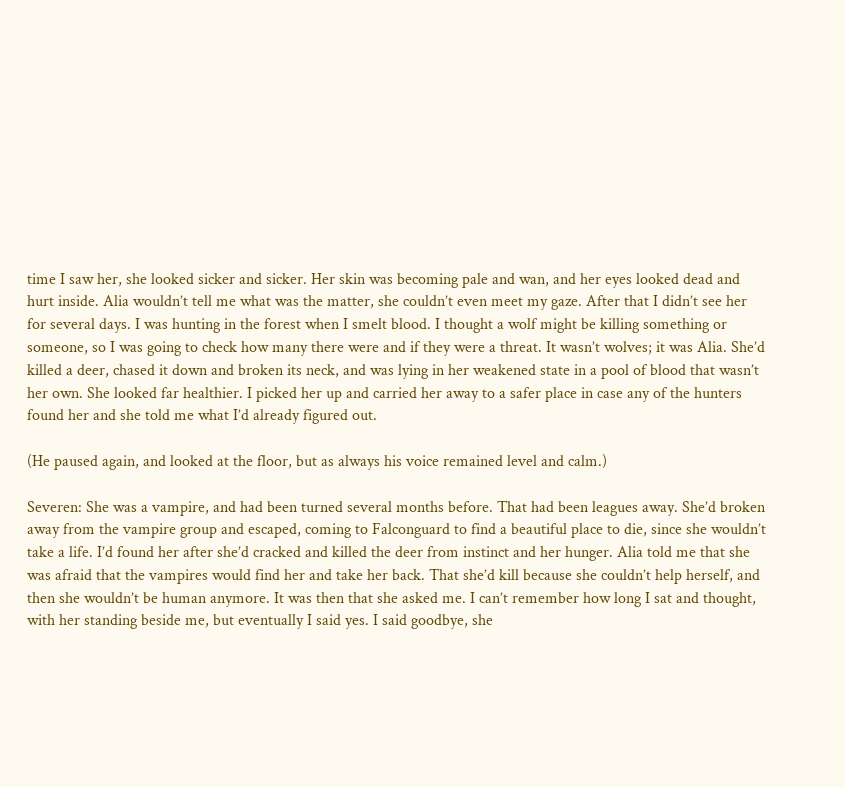time I saw her, she looked sicker and sicker. Her skin was becoming pale and wan, and her eyes looked dead and hurt inside. Alia wouldn’t tell me what was the matter, she couldn’t even meet my gaze. After that I didn’t see her for several days. I was hunting in the forest when I smelt blood. I thought a wolf might be killing something or someone, so I was going to check how many there were and if they were a threat. It wasn’t wolves; it was Alia. She’d killed a deer, chased it down and broken its neck, and was lying in her weakened state in a pool of blood that wasn’t her own. She looked far healthier. I picked her up and carried her away to a safer place in case any of the hunters found her and she told me what I’d already figured out.

(He paused again, and looked at the floor, but as always his voice remained level and calm.)

Severen: She was a vampire, and had been turned several months before. That had been leagues away. She’d broken away from the vampire group and escaped, coming to Falconguard to find a beautiful place to die, since she wouldn’t take a life. I’d found her after she’d cracked and killed the deer from instinct and her hunger. Alia told me that she was afraid that the vampires would find her and take her back. That she’d kill because she couldn’t help herself, and then she wouldn’t be human anymore. It was then that she asked me. I can’t remember how long I sat and thought, with her standing beside me, but eventually I said yes. I said goodbye, she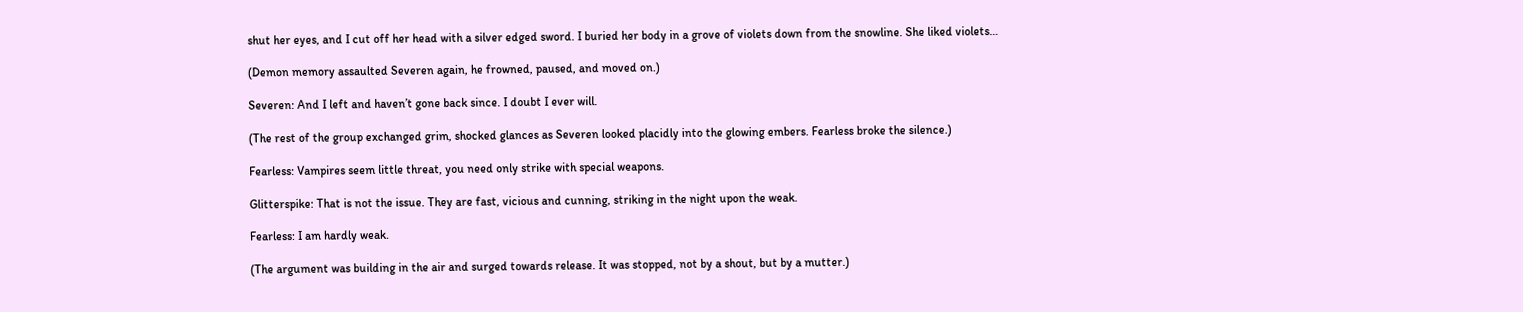shut her eyes, and I cut off her head with a silver edged sword. I buried her body in a grove of violets down from the snowline. She liked violets…

(Demon memory assaulted Severen again, he frowned, paused, and moved on.)

Severen: And I left and haven’t gone back since. I doubt I ever will.

(The rest of the group exchanged grim, shocked glances as Severen looked placidly into the glowing embers. Fearless broke the silence.)

Fearless: Vampires seem little threat, you need only strike with special weapons.

Glitterspike: That is not the issue. They are fast, vicious and cunning, striking in the night upon the weak.

Fearless: I am hardly weak.

(The argument was building in the air and surged towards release. It was stopped, not by a shout, but by a mutter.)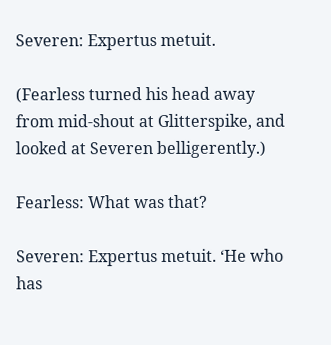Severen: Expertus metuit.

(Fearless turned his head away from mid-shout at Glitterspike, and looked at Severen belligerently.)

Fearless: What was that?

Severen: Expertus metuit. ‘He who has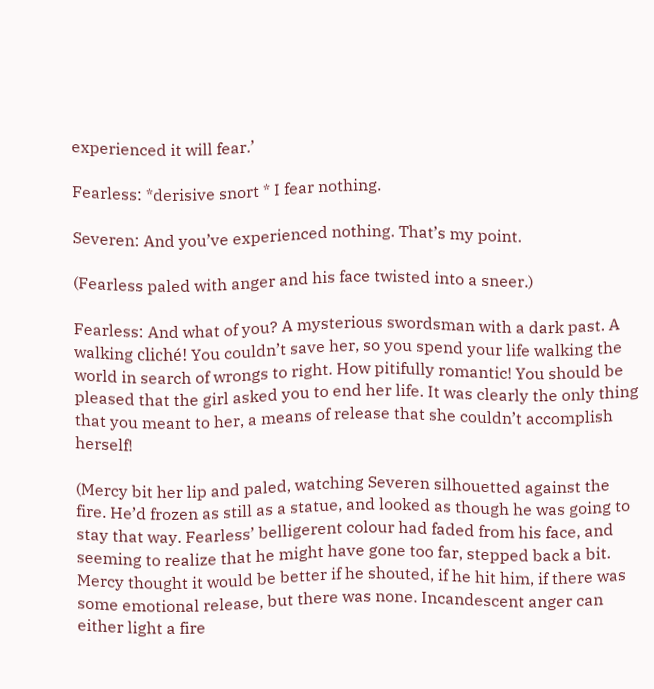experienced it will fear.’

Fearless: *derisive snort * I fear nothing.

Severen: And you’ve experienced nothing. That’s my point.

(Fearless paled with anger and his face twisted into a sneer.)

Fearless: And what of you? A mysterious swordsman with a dark past. A walking cliché! You couldn’t save her, so you spend your life walking the world in search of wrongs to right. How pitifully romantic! You should be pleased that the girl asked you to end her life. It was clearly the only thing that you meant to her, a means of release that she couldn’t accomplish herself!

(Mercy bit her lip and paled, watching Severen silhouetted against the fire. He’d frozen as still as a statue, and looked as though he was going to stay that way. Fearless’ belligerent colour had faded from his face, and seeming to realize that he might have gone too far, stepped back a bit. Mercy thought it would be better if he shouted, if he hit him, if there was some emotional release, but there was none. Incandescent anger can either light a fire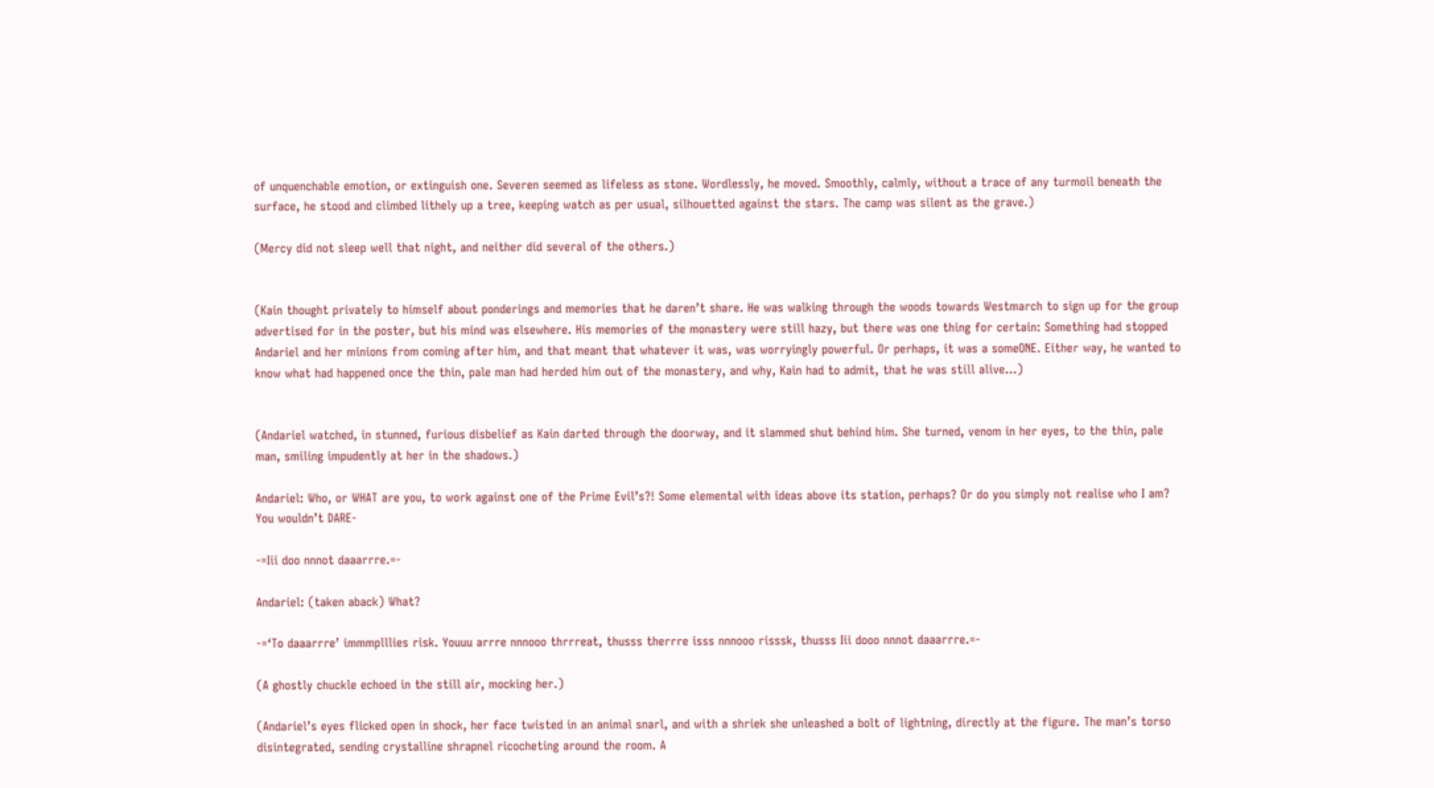of unquenchable emotion, or extinguish one. Severen seemed as lifeless as stone. Wordlessly, he moved. Smoothly, calmly, without a trace of any turmoil beneath the surface, he stood and climbed lithely up a tree, keeping watch as per usual, silhouetted against the stars. The camp was silent as the grave.)

(Mercy did not sleep well that night, and neither did several of the others.)


(Kain thought privately to himself about ponderings and memories that he daren’t share. He was walking through the woods towards Westmarch to sign up for the group advertised for in the poster, but his mind was elsewhere. His memories of the monastery were still hazy, but there was one thing for certain: Something had stopped Andariel and her minions from coming after him, and that meant that whatever it was, was worryingly powerful. Or perhaps, it was a someONE. Either way, he wanted to know what had happened once the thin, pale man had herded him out of the monastery, and why, Kain had to admit, that he was still alive…)


(Andariel watched, in stunned, furious disbelief as Kain darted through the doorway, and it slammed shut behind him. She turned, venom in her eyes, to the thin, pale man, smiling impudently at her in the shadows.)

Andariel: Who, or WHAT are you, to work against one of the Prime Evil’s?! Some elemental with ideas above its station, perhaps? Or do you simply not realise who I am? You wouldn’t DARE-

-=Iii doo nnnot daaarrre.=-

Andariel: (taken aback) What?

-=‘To daaarrre’ immmplllies risk. Youuu arrre nnnooo thrrreat, thusss therrre isss nnnooo risssk, thusss Iii dooo nnnot daaarrre.=-

(A ghostly chuckle echoed in the still air, mocking her.)

(Andariel’s eyes flicked open in shock, her face twisted in an animal snarl, and with a shriek she unleashed a bolt of lightning, directly at the figure. The man’s torso disintegrated, sending crystalline shrapnel ricocheting around the room. A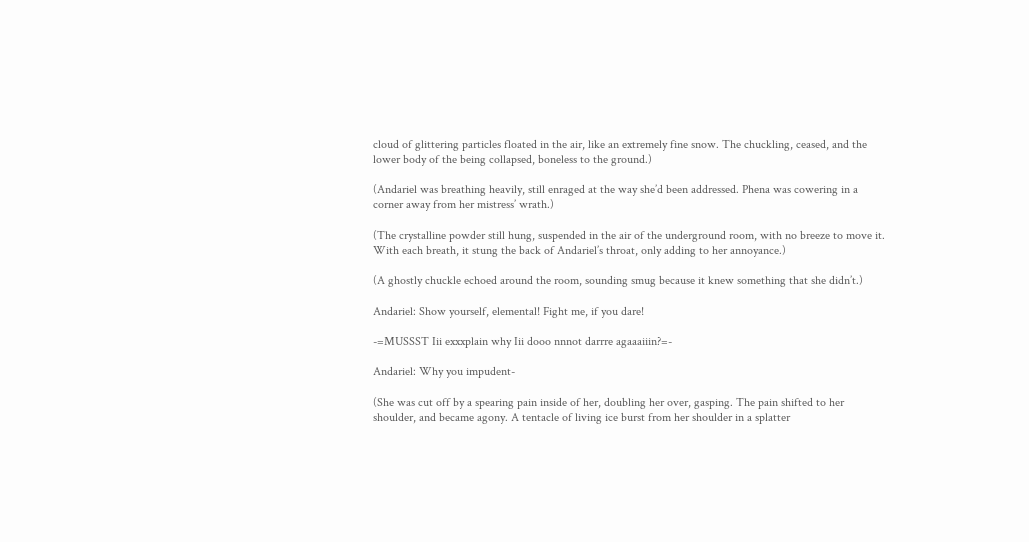cloud of glittering particles floated in the air, like an extremely fine snow. The chuckling, ceased, and the lower body of the being collapsed, boneless to the ground.)

(Andariel was breathing heavily, still enraged at the way she’d been addressed. Phena was cowering in a corner away from her mistress’ wrath.)

(The crystalline powder still hung, suspended in the air of the underground room, with no breeze to move it. With each breath, it stung the back of Andariel’s throat, only adding to her annoyance.)

(A ghostly chuckle echoed around the room, sounding smug because it knew something that she didn’t.)

Andariel: Show yourself, elemental! Fight me, if you dare!

-=MUSSST Iii exxxplain why Iii dooo nnnot darrre agaaaiiin?=-

Andariel: Why you impudent-

(She was cut off by a spearing pain inside of her, doubling her over, gasping. The pain shifted to her shoulder, and became agony. A tentacle of living ice burst from her shoulder in a splatter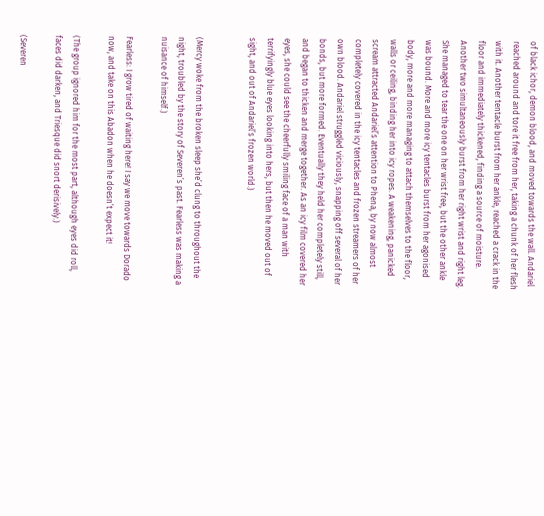of black ichor, demon blood, and moved towards the wall. Andariel reached around and tore it free from her, taking a chunk of her flesh with it. Another tentacle burst from her ankle, reached a crack in the floor and immediately thickened, finding a source of moisture. Another two simultaneously burst from her right wrist and right leg. She managed to tear the one on her wrist free, but the other ankle was bound. More and more icy tentacles burst from her agonised body, more and more managing to attach themselves to the floor, walls or ceiling, binding her into icy ropes. A weakening, panicked scream attracted Andariel’s attention to Phena, by now almost completely covered in the icy tentacles and frozen streamers of her own blood. Andariel struggled viciously, snapping off several of her bonds, but more formed. Eventually they held her completely still, and began to thicken and merge together. As an icy film covered her eyes, she could see the cheerfully smiling face of a man with terrifyingly blue eyes looking into hers, but then he moved out of sight, and out of Andariel’s frozen world.)


(Mercy woke from the broken sleep she’d clung to throughout the night, troubled by the story of Severen’s past. Fearless was making a nuisance of himself.)

Fearless: I grow tired of waiting here! I say we move towards Dorado now, and take on this Abadon when he doesn’t expect it!

(The group ignored him for the most part, although eyes did roll, faces did darken, and Triesque did snort derisively.)

(Severen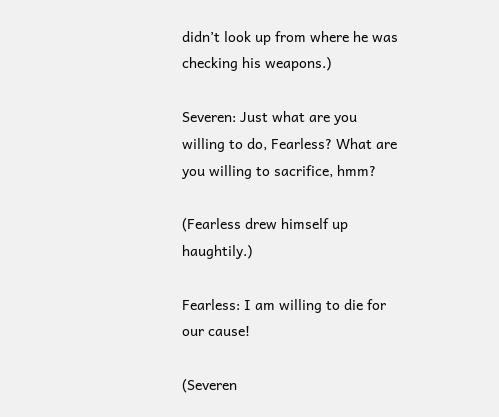didn’t look up from where he was checking his weapons.)

Severen: Just what are you willing to do, Fearless? What are you willing to sacrifice, hmm?

(Fearless drew himself up haughtily.)

Fearless: I am willing to die for our cause!

(Severen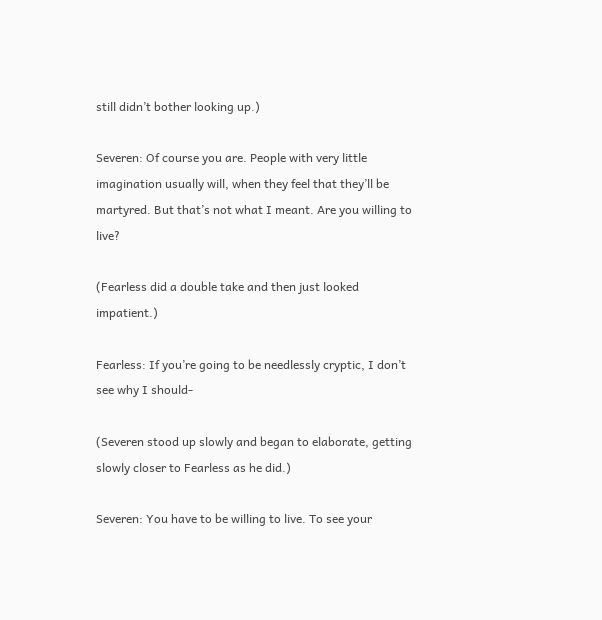still didn’t bother looking up.)

Severen: Of course you are. People with very little imagination usually will, when they feel that they’ll be martyred. But that’s not what I meant. Are you willing to live?

(Fearless did a double take and then just looked impatient.)

Fearless: If you’re going to be needlessly cryptic, I don’t see why I should-

(Severen stood up slowly and began to elaborate, getting slowly closer to Fearless as he did.)

Severen: You have to be willing to live. To see your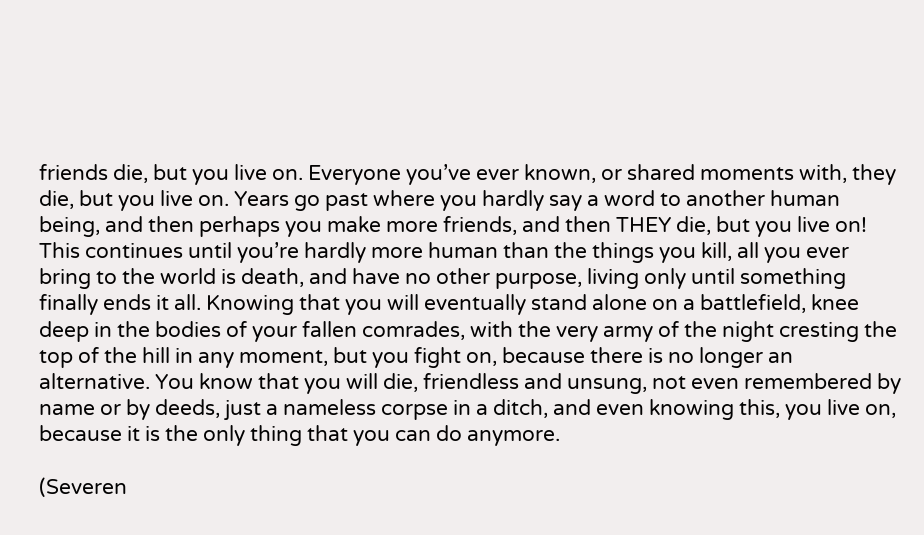friends die, but you live on. Everyone you’ve ever known, or shared moments with, they die, but you live on. Years go past where you hardly say a word to another human being, and then perhaps you make more friends, and then THEY die, but you live on! This continues until you’re hardly more human than the things you kill, all you ever bring to the world is death, and have no other purpose, living only until something finally ends it all. Knowing that you will eventually stand alone on a battlefield, knee deep in the bodies of your fallen comrades, with the very army of the night cresting the top of the hill in any moment, but you fight on, because there is no longer an alternative. You know that you will die, friendless and unsung, not even remembered by name or by deeds, just a nameless corpse in a ditch, and even knowing this, you live on, because it is the only thing that you can do anymore.

(Severen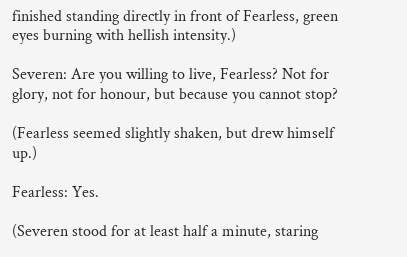finished standing directly in front of Fearless, green eyes burning with hellish intensity.)

Severen: Are you willing to live, Fearless? Not for glory, not for honour, but because you cannot stop?

(Fearless seemed slightly shaken, but drew himself up.)

Fearless: Yes.

(Severen stood for at least half a minute, staring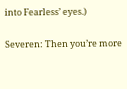into Fearless’ eyes.)

Severen: Then you’re more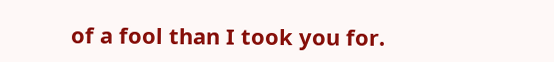of a fool than I took you for.